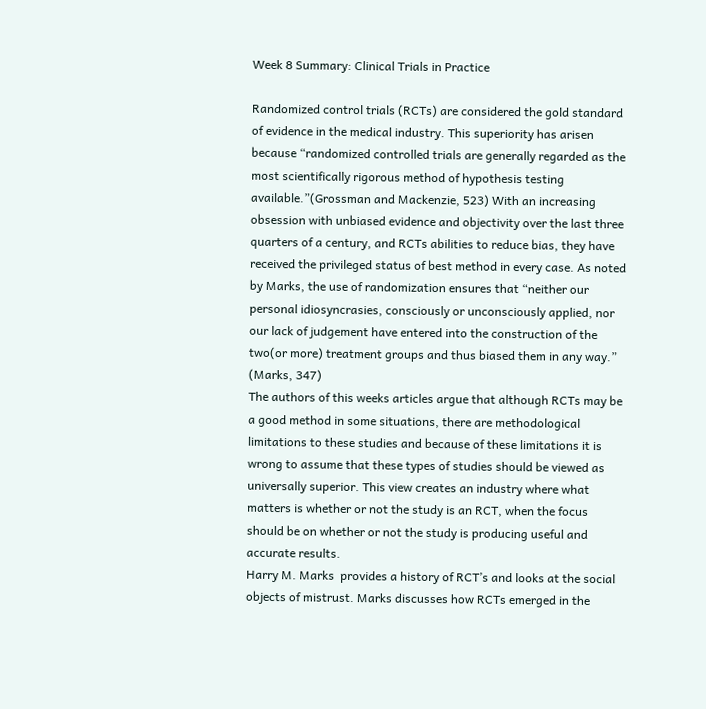Week 8 Summary: Clinical Trials in Practice

Randomized control trials (RCTs) are considered the gold standard of evidence in the medical industry. This superiority has arisen because “randomized controlled trials are generally regarded as the most scientifically rigorous method of hypothesis testing available.”(Grossman and Mackenzie, 523) With an increasing obsession with unbiased evidence and objectivity over the last three quarters of a century, and RCTs abilities to reduce bias, they have received the privileged status of best method in every case. As noted by Marks, the use of randomization ensures that “neither our personal idiosyncrasies, consciously or unconsciously applied, nor our lack of judgement have entered into the construction of the two(or more) treatment groups and thus biased them in any way.” (Marks, 347)
The authors of this weeks articles argue that although RCTs may be a good method in some situations, there are methodological limitations to these studies and because of these limitations it is wrong to assume that these types of studies should be viewed as universally superior. This view creates an industry where what matters is whether or not the study is an RCT, when the focus should be on whether or not the study is producing useful and accurate results.
Harry M. Marks  provides a history of RCT’s and looks at the social objects of mistrust. Marks discusses how RCTs emerged in the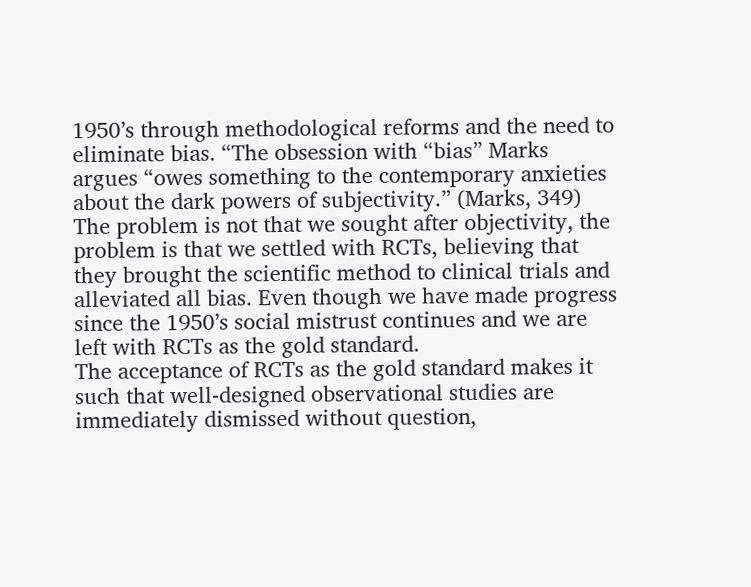1950’s through methodological reforms and the need to eliminate bias. “The obsession with “bias” Marks argues “owes something to the contemporary anxieties about the dark powers of subjectivity.” (Marks, 349) The problem is not that we sought after objectivity, the problem is that we settled with RCTs, believing that they brought the scientific method to clinical trials and alleviated all bias. Even though we have made progress since the 1950’s social mistrust continues and we are left with RCTs as the gold standard.
The acceptance of RCTs as the gold standard makes it such that well-designed observational studies are immediately dismissed without question,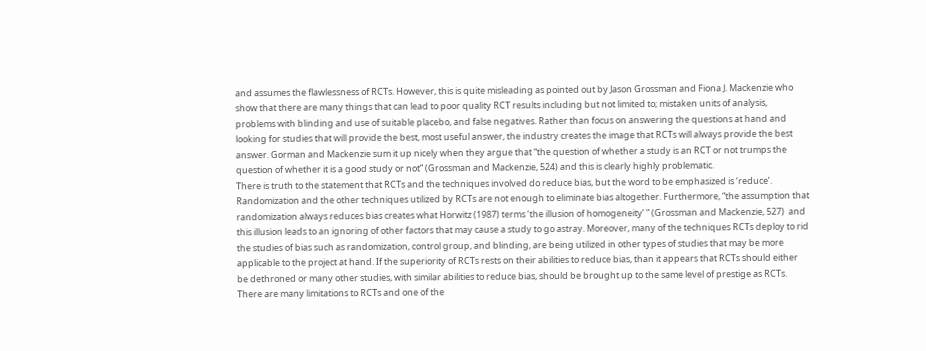and assumes the flawlessness of RCTs. However, this is quite misleading as pointed out by Jason Grossman and Fiona J. Mackenzie who show that there are many things that can lead to poor quality RCT results including but not limited to; mistaken units of analysis, problems with blinding and use of suitable placebo, and false negatives. Rather than focus on answering the questions at hand and looking for studies that will provide the best, most useful answer, the industry creates the image that RCTs will always provide the best answer. Gorman and Mackenzie sum it up nicely when they argue that “the question of whether a study is an RCT or not trumps the question of whether it is a good study or not” (Grossman and Mackenzie, 524) and this is clearly highly problematic.
There is truth to the statement that RCTs and the techniques involved do reduce bias, but the word to be emphasized is ‘reduce’. Randomization and the other techniques utilized by RCTs are not enough to eliminate bias altogether. Furthermore, “the assumption that randomization always reduces bias creates what Horwitz (1987) terms ‘the illusion of homogeneity’ ” (Grossman and Mackenzie, 527)  and this illusion leads to an ignoring of other factors that may cause a study to go astray. Moreover, many of the techniques RCTs deploy to rid the studies of bias such as randomization, control group, and blinding, are being utilized in other types of studies that may be more applicable to the project at hand. If the superiority of RCTs rests on their abilities to reduce bias, than it appears that RCTs should either be dethroned or many other studies, with similar abilities to reduce bias, should be brought up to the same level of prestige as RCTs.
There are many limitations to RCTs and one of the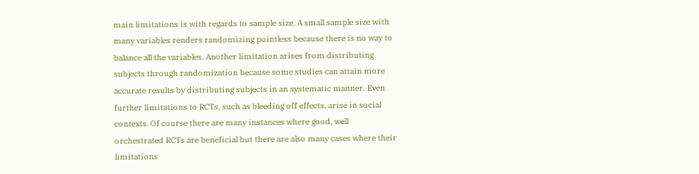main limitations is with regards to sample size. A small sample size with many variables renders randomizing pointless because there is no way to balance all the variables. Another limitation arises from distributing subjects through randomization because some studies can attain more accurate results by distributing subjects in an systematic manner. Even further limitations to RCTs, such as bleeding off effects, arise in social contexts. Of course there are many instances where good, well orchestrated RCTs are beneficial but there are also many cases where their limitations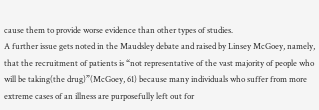cause them to provide worse evidence than other types of studies.
A further issue gets noted in the Maudsley debate and raised by Linsey McGoey, namely, that the recruitment of patients is “not representative of the vast majority of people who will be taking(the drug)”(McGoey, 61) because many individuals who suffer from more extreme cases of an illness are purposefully left out for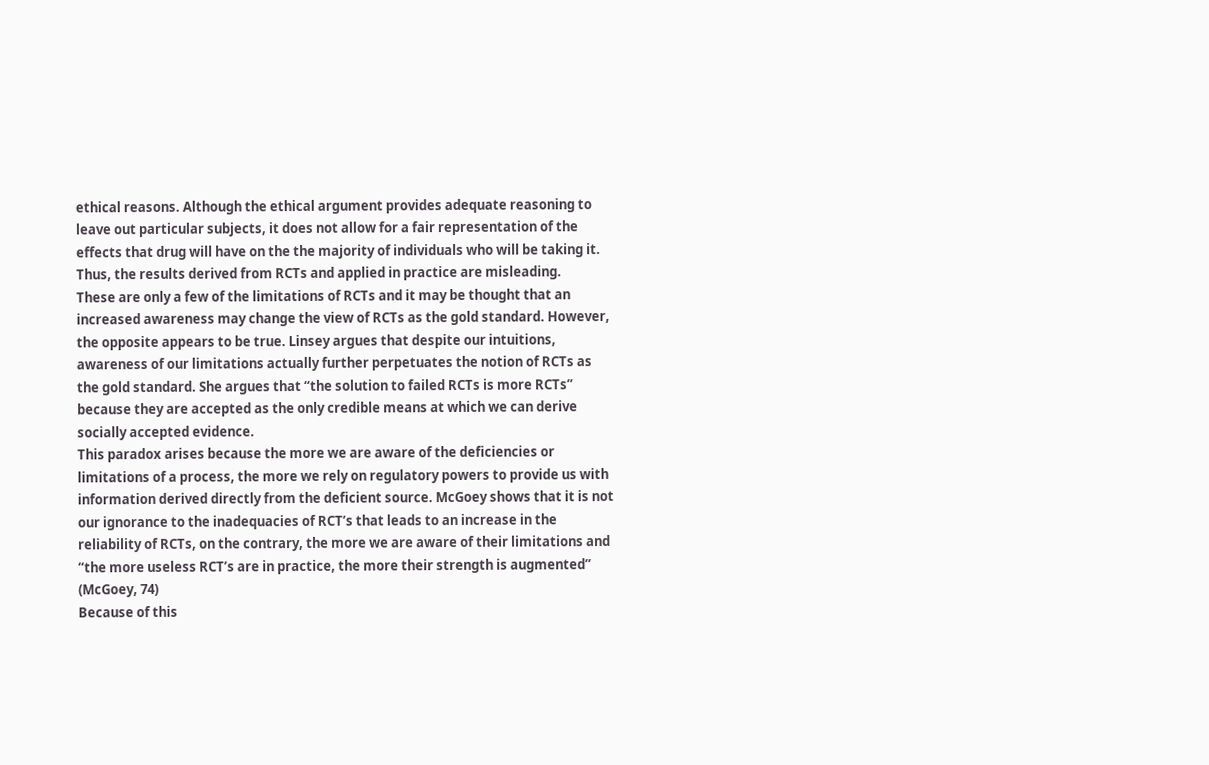ethical reasons. Although the ethical argument provides adequate reasoning to leave out particular subjects, it does not allow for a fair representation of the effects that drug will have on the the majority of individuals who will be taking it. Thus, the results derived from RCTs and applied in practice are misleading.
These are only a few of the limitations of RCTs and it may be thought that an increased awareness may change the view of RCTs as the gold standard. However, the opposite appears to be true. Linsey argues that despite our intuitions, awareness of our limitations actually further perpetuates the notion of RCTs as the gold standard. She argues that “the solution to failed RCTs is more RCTs” because they are accepted as the only credible means at which we can derive socially accepted evidence.
This paradox arises because the more we are aware of the deficiencies or limitations of a process, the more we rely on regulatory powers to provide us with information derived directly from the deficient source. McGoey shows that it is not our ignorance to the inadequacies of RCT’s that leads to an increase in the reliability of RCTs, on the contrary, the more we are aware of their limitations and “the more useless RCT’s are in practice, the more their strength is augmented” (McGoey, 74)
Because of this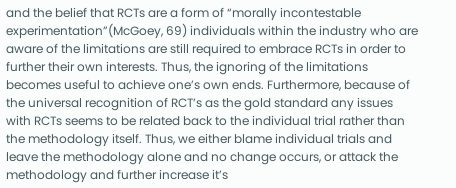and the belief that RCTs are a form of “morally incontestable experimentation”(McGoey, 69) individuals within the industry who are aware of the limitations are still required to embrace RCTs in order to further their own interests. Thus, the ignoring of the limitations becomes useful to achieve one’s own ends. Furthermore, because of the universal recognition of RCT’s as the gold standard any issues with RCTs seems to be related back to the individual trial rather than the methodology itself. Thus, we either blame individual trials and leave the methodology alone and no change occurs, or attack the methodology and further increase it’s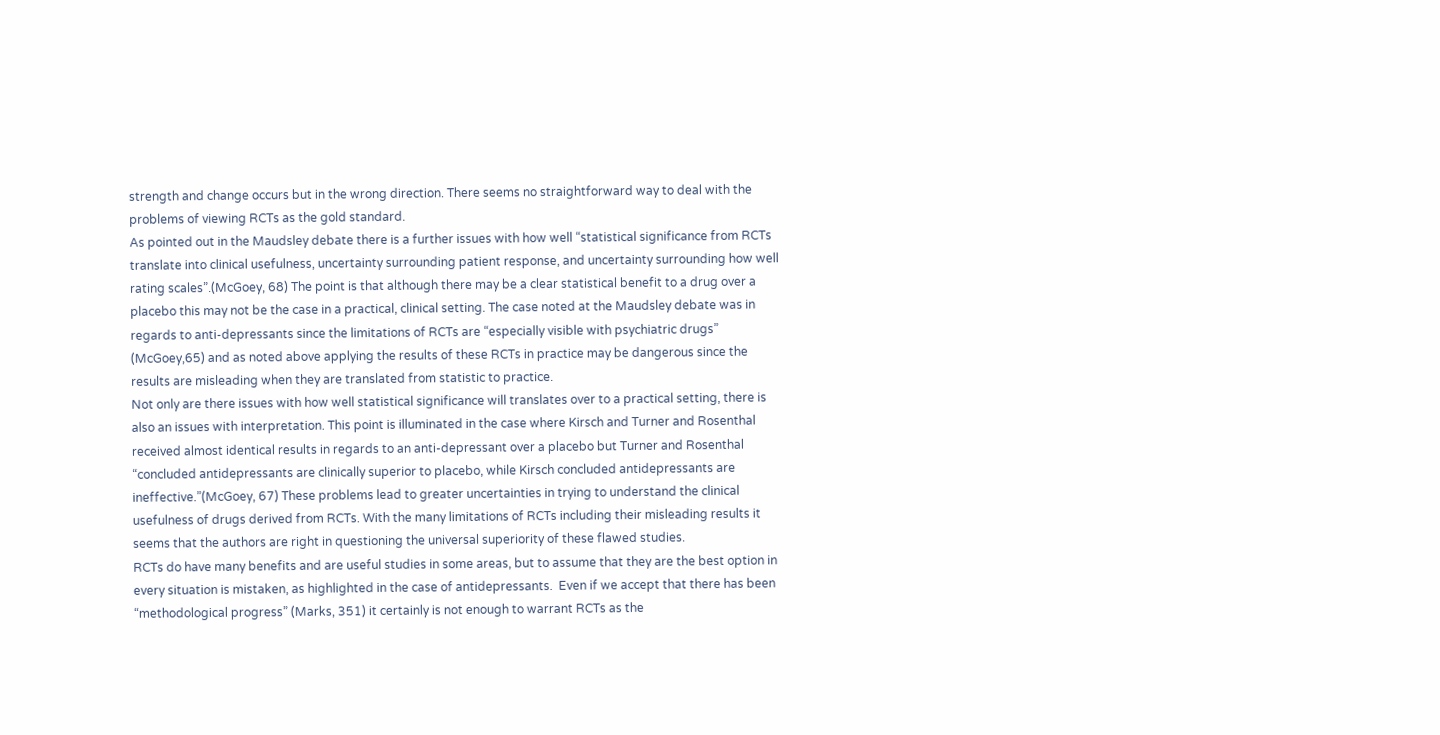strength and change occurs but in the wrong direction. There seems no straightforward way to deal with the problems of viewing RCTs as the gold standard.
As pointed out in the Maudsley debate there is a further issues with how well “statistical significance from RCTs translate into clinical usefulness, uncertainty surrounding patient response, and uncertainty surrounding how well rating scales”.(McGoey, 68) The point is that although there may be a clear statistical benefit to a drug over a placebo this may not be the case in a practical, clinical setting. The case noted at the Maudsley debate was in regards to anti-depressants since the limitations of RCTs are “especially visible with psychiatric drugs” (McGoey,65) and as noted above applying the results of these RCTs in practice may be dangerous since the results are misleading when they are translated from statistic to practice.
Not only are there issues with how well statistical significance will translates over to a practical setting, there is also an issues with interpretation. This point is illuminated in the case where Kirsch and Turner and Rosenthal received almost identical results in regards to an anti-depressant over a placebo but Turner and Rosenthal “concluded antidepressants are clinically superior to placebo, while Kirsch concluded antidepressants are ineffective.”(McGoey, 67) These problems lead to greater uncertainties in trying to understand the clinical usefulness of drugs derived from RCTs. With the many limitations of RCTs including their misleading results it seems that the authors are right in questioning the universal superiority of these flawed studies.
RCTs do have many benefits and are useful studies in some areas, but to assume that they are the best option in every situation is mistaken, as highlighted in the case of antidepressants.  Even if we accept that there has been “methodological progress” (Marks, 351) it certainly is not enough to warrant RCTs as the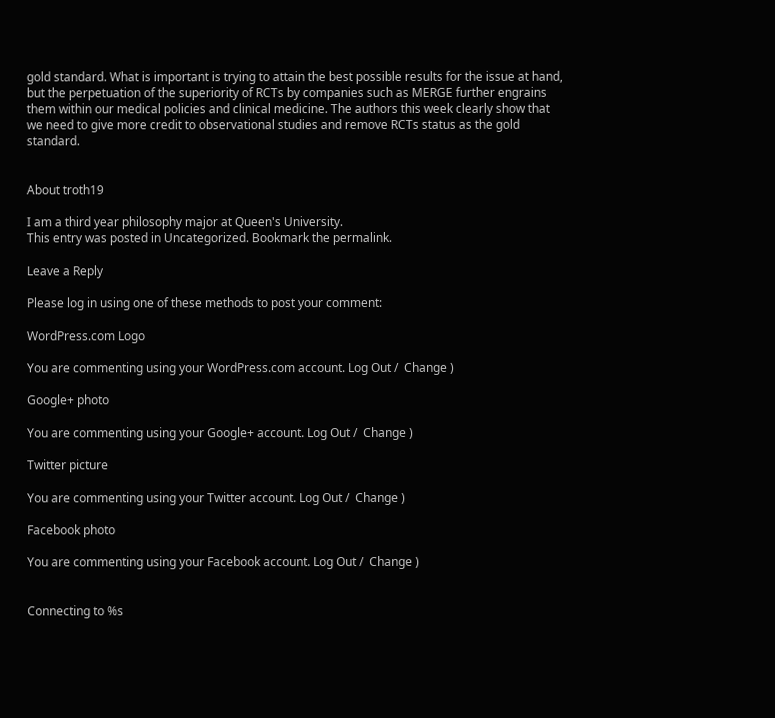gold standard. What is important is trying to attain the best possible results for the issue at hand, but the perpetuation of the superiority of RCTs by companies such as MERGE further engrains them within our medical policies and clinical medicine. The authors this week clearly show that we need to give more credit to observational studies and remove RCTs status as the gold standard.


About troth19

I am a third year philosophy major at Queen's University.
This entry was posted in Uncategorized. Bookmark the permalink.

Leave a Reply

Please log in using one of these methods to post your comment:

WordPress.com Logo

You are commenting using your WordPress.com account. Log Out /  Change )

Google+ photo

You are commenting using your Google+ account. Log Out /  Change )

Twitter picture

You are commenting using your Twitter account. Log Out /  Change )

Facebook photo

You are commenting using your Facebook account. Log Out /  Change )


Connecting to %s